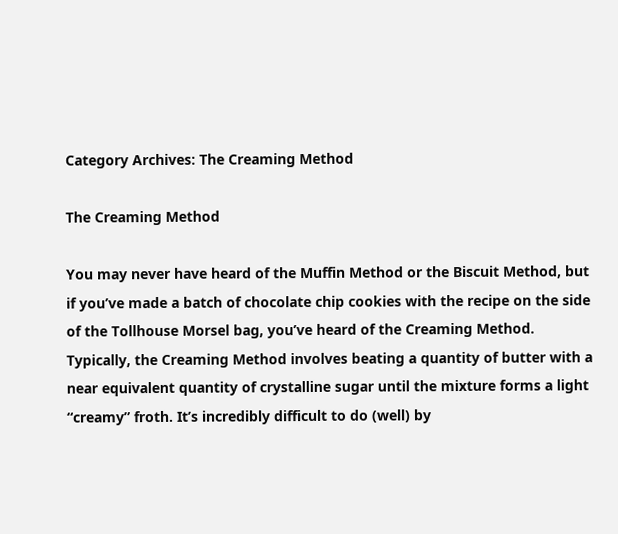Category Archives: The Creaming Method

The Creaming Method

You may never have heard of the Muffin Method or the Biscuit Method, but if you’ve made a batch of chocolate chip cookies with the recipe on the side of the Tollhouse Morsel bag, you’ve heard of the Creaming Method. Typically, the Creaming Method involves beating a quantity of butter with a near equivalent quantity of crystalline sugar until the mixture forms a light “creamy” froth. It’s incredibly difficult to do (well) by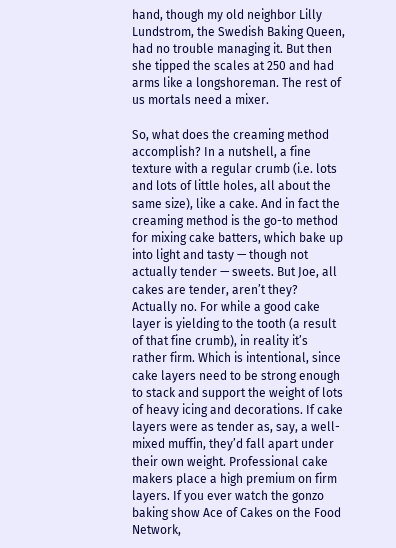hand, though my old neighbor Lilly Lundstrom, the Swedish Baking Queen, had no trouble managing it. But then she tipped the scales at 250 and had arms like a longshoreman. The rest of us mortals need a mixer.

So, what does the creaming method accomplish? In a nutshell, a fine texture with a regular crumb (i.e. lots and lots of little holes, all about the same size), like a cake. And in fact the creaming method is the go-to method for mixing cake batters, which bake up into light and tasty — though not actually tender — sweets. But Joe, all cakes are tender, aren’t they? Actually no. For while a good cake layer is yielding to the tooth (a result of that fine crumb), in reality it’s rather firm. Which is intentional, since cake layers need to be strong enough to stack and support the weight of lots of heavy icing and decorations. If cake layers were as tender as, say, a well-mixed muffin, they’d fall apart under their own weight. Professional cake makers place a high premium on firm layers. If you ever watch the gonzo baking show Ace of Cakes on the Food Network,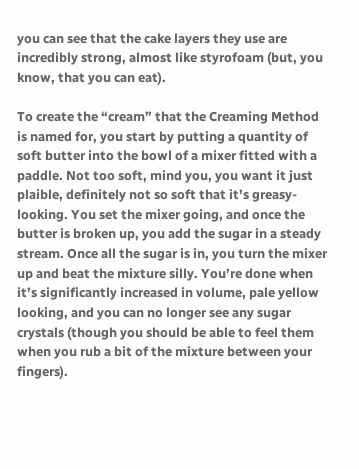you can see that the cake layers they use are incredibly strong, almost like styrofoam (but, you know, that you can eat).

To create the “cream” that the Creaming Method is named for, you start by putting a quantity of soft butter into the bowl of a mixer fitted with a paddle. Not too soft, mind you, you want it just plaible, definitely not so soft that it’s greasy-looking. You set the mixer going, and once the butter is broken up, you add the sugar in a steady stream. Once all the sugar is in, you turn the mixer up and beat the mixture silly. You’re done when it’s significantly increased in volume, pale yellow looking, and you can no longer see any sugar crystals (though you should be able to feel them when you rub a bit of the mixture between your fingers).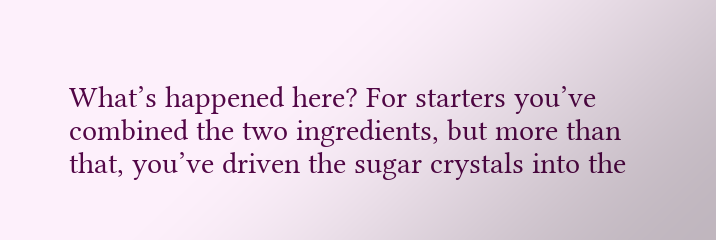What’s happened here? For starters you’ve combined the two ingredients, but more than that, you’ve driven the sugar crystals into the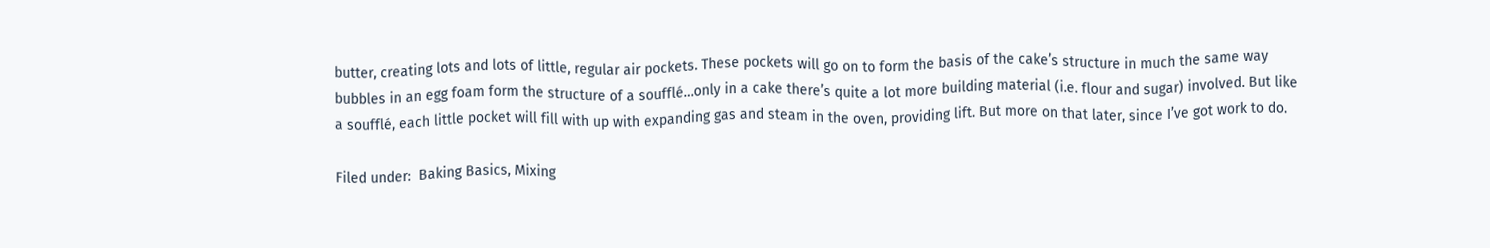butter, creating lots and lots of little, regular air pockets. These pockets will go on to form the basis of the cake’s structure in much the same way bubbles in an egg foam form the structure of a soufflé…only in a cake there’s quite a lot more building material (i.e. flour and sugar) involved. But like a soufflé, each little pocket will fill with up with expanding gas and steam in the oven, providing lift. But more on that later, since I’ve got work to do.

Filed under:  Baking Basics, Mixing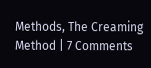Methods, The Creaming Method | 7 Comments